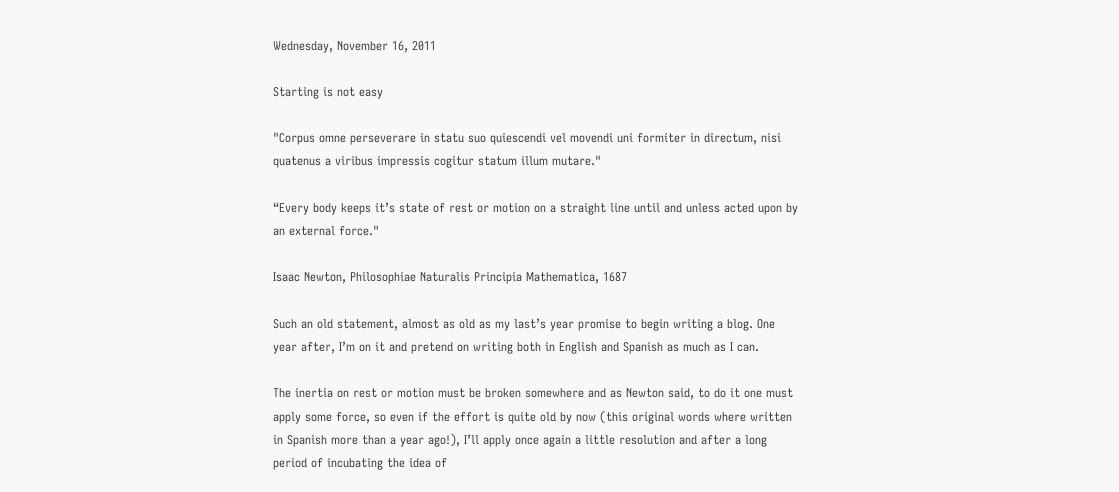Wednesday, November 16, 2011

Starting is not easy

"Corpus omne perseverare in statu suo quiescendi vel movendi uni formiter in directum, nisi quatenus a viribus impressis cogitur statum illum mutare."

“Every body keeps it’s state of rest or motion on a straight line until and unless acted upon by an external force."

Isaac Newton, Philosophiae Naturalis Principia Mathematica, 1687

Such an old statement, almost as old as my last’s year promise to begin writing a blog. One year after, I’m on it and pretend on writing both in English and Spanish as much as I can.

The inertia on rest or motion must be broken somewhere and as Newton said, to do it one must apply some force, so even if the effort is quite old by now (this original words where written in Spanish more than a year ago!), I’ll apply once again a little resolution and after a long period of incubating the idea of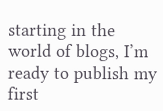starting in the world of blogs, I’m ready to publish my first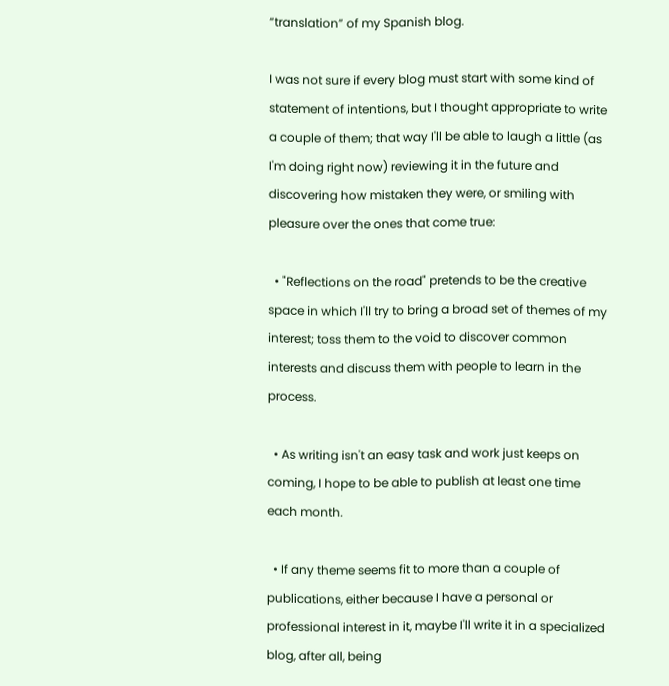“translation” of my Spanish blog.

I was not sure if every blog must start with some kind of statement of intentions, but I thought appropriate to write a couple of them; that way I'll be able to laugh a little (as I'm doing right now) reviewing it in the future and discovering how mistaken they were, or smiling with pleasure over the ones that come true:

  • "Reflections on the road" pretends to be the creative space in which I'll try to bring a broad set of themes of my interest; toss them to the void to discover common interests and discuss them with people to learn in the process.

  • As writing isn't an easy task and work just keeps on coming, I hope to be able to publish at least one time each month.

  • If any theme seems fit to more than a couple of publications, either because I have a personal or professional interest in it, maybe I'll write it in a specialized blog, after all, being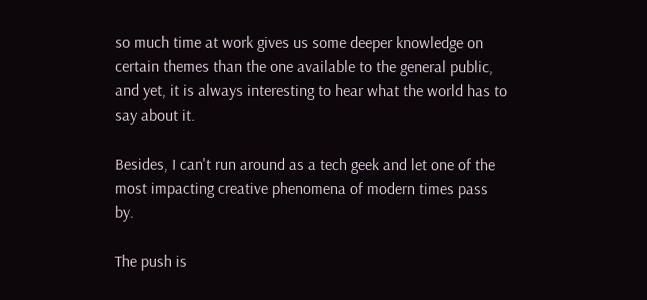so much time at work gives us some deeper knowledge on certain themes than the one available to the general public, and yet, it is always interesting to hear what the world has to say about it.

Besides, I can't run around as a tech geek and let one of the most impacting creative phenomena of modern times pass by.

The push is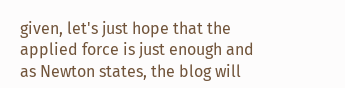given, let's just hope that the applied force is just enough and as Newton states, the blog will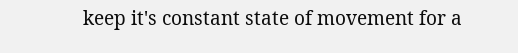keep it's constant state of movement for a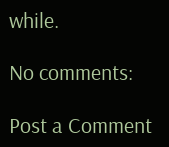while.

No comments:

Post a Comment